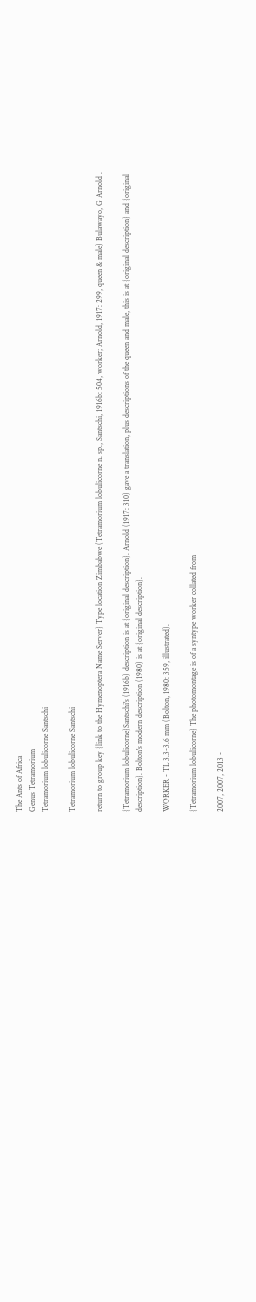The Ants of Africa
Genus Tetramorium
Tetramorium lobulicorne Santschi

Tetramorium lobulicorne Santschi

return to group key {link to the Hymenoptera Name Server} Type location Zimbabwe (Tetramorium lobulicorne n. sp., Santschi, 1916b: 504, worker; Arnold, 1917: 299, queen & male) Bulawayo, G Arnold .

{Tetramorium lobulicorne}Santschi's (1916b) description is at {original description}. Arnold (1917: 310) gave a translation, plus descriptions of the queen and male, this is at {original description} and {original description}. Bolton's modern description (1980) is at {original description}.

WORKER - TL 3.3-3.6 mm (Bolton, 1980: 359, illustrated).

{Tetramorium lobulicorne} The photomontage is of a syntype worker collated from

2007, 2007, 2013 -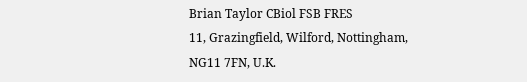Brian Taylor CBiol FSB FRES
11, Grazingfield, Wilford, Nottingham, NG11 7FN, U.K.